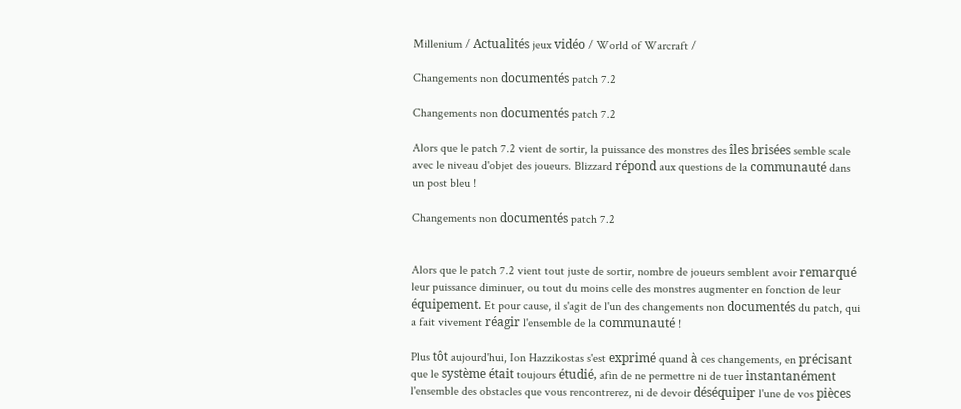Millenium / Actualités jeux vidéo / World of Warcraft /

Changements non documentés patch 7.2

Changements non documentés patch 7.2

Alors que le patch 7.2 vient de sortir, la puissance des monstres des îles brisées semble scale avec le niveau d'objet des joueurs. Blizzard répond aux questions de la communauté dans un post bleu !

Changements non documentés patch 7.2


Alors que le patch 7.2 vient tout juste de sortir, nombre de joueurs semblent avoir remarqué leur puissance diminuer, ou tout du moins celle des monstres augmenter en fonction de leur équipement. Et pour cause, il s'agit de l'un des changements non documentés du patch, qui a fait vivement réagir l'ensemble de la communauté !

Plus tôt aujourd'hui, Ion Hazzikostas s'est exprimé quand à ces changements, en précisant que le système était toujours étudié, afin de ne permettre ni de tuer instantanément l'ensemble des obstacles que vous rencontrerez, ni de devoir déséquiper l'une de vos pièces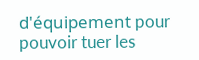d'équipement pour pouvoir tuer les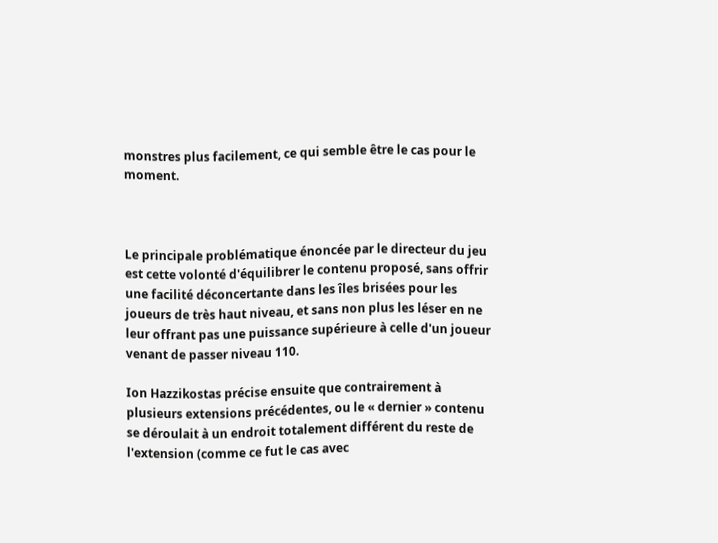monstres plus facilement, ce qui semble être le cas pour le moment.



Le principale problématique énoncée par le directeur du jeu est cette volonté d'équilibrer le contenu proposé, sans offrir une facilité déconcertante dans les îles brisées pour les joueurs de très haut niveau, et sans non plus les léser en ne leur offrant pas une puissance supérieure à celle d'un joueur venant de passer niveau 110.

Ion Hazzikostas précise ensuite que contrairement à plusieurs extensions précédentes, ou le « dernier » contenu se déroulait à un endroit totalement différent du reste de l'extension (comme ce fut le cas avec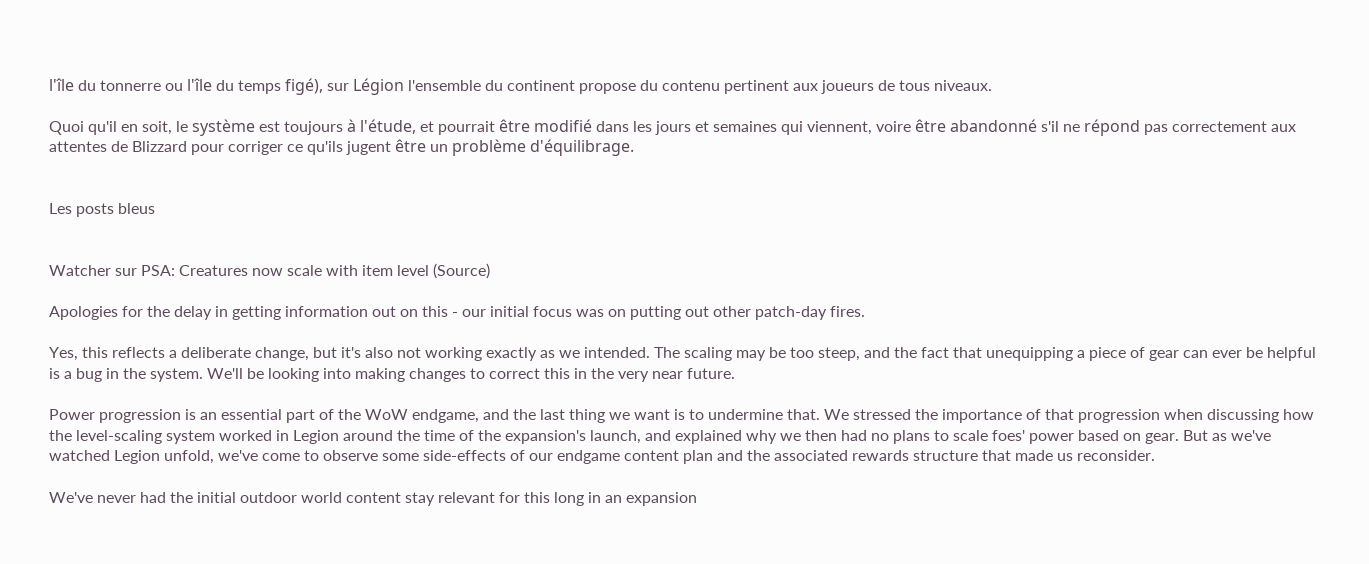l'île du tonnerre ou l'île du temps figé), sur Légion l'ensemble du continent propose du contenu pertinent aux joueurs de tous niveaux.

Quoi qu'il en soit, le système est toujours à l'étude, et pourrait être modifié dans les jours et semaines qui viennent, voire être abandonné s'il ne répond pas correctement aux attentes de Blizzard pour corriger ce qu'ils jugent être un problème d'équilibrage.


Les posts bleus


Watcher sur PSA: Creatures now scale with item level (Source)

Apologies for the delay in getting information out on this - our initial focus was on putting out other patch-day fires.

Yes, this reflects a deliberate change, but it's also not working exactly as we intended. The scaling may be too steep, and the fact that unequipping a piece of gear can ever be helpful is a bug in the system. We'll be looking into making changes to correct this in the very near future.

Power progression is an essential part of the WoW endgame, and the last thing we want is to undermine that. We stressed the importance of that progression when discussing how the level-scaling system worked in Legion around the time of the expansion's launch, and explained why we then had no plans to scale foes' power based on gear. But as we've watched Legion unfold, we've come to observe some side-effects of our endgame content plan and the associated rewards structure that made us reconsider.

We've never had the initial outdoor world content stay relevant for this long in an expansion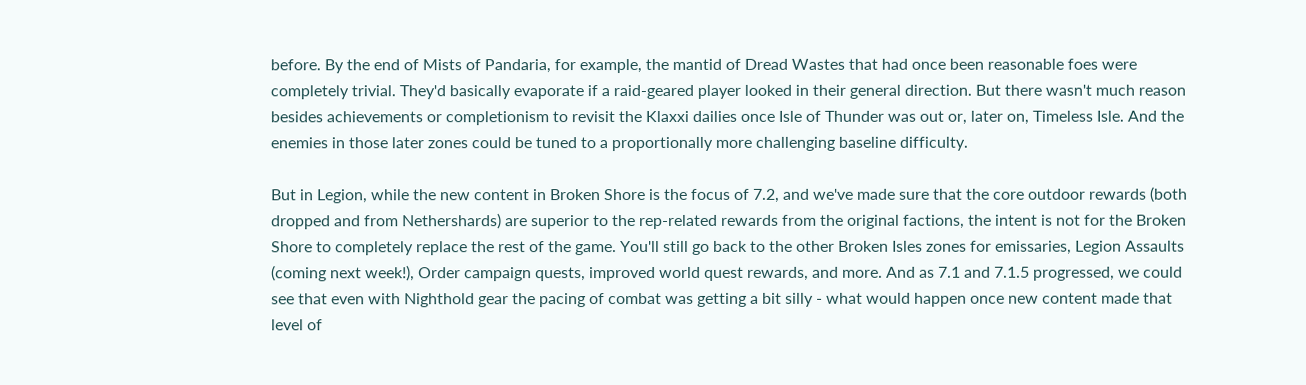before. By the end of Mists of Pandaria, for example, the mantid of Dread Wastes that had once been reasonable foes were completely trivial. They'd basically evaporate if a raid-geared player looked in their general direction. But there wasn't much reason besides achievements or completionism to revisit the Klaxxi dailies once Isle of Thunder was out or, later on, Timeless Isle. And the enemies in those later zones could be tuned to a proportionally more challenging baseline difficulty.

But in Legion, while the new content in Broken Shore is the focus of 7.2, and we've made sure that the core outdoor rewards (both dropped and from Nethershards) are superior to the rep-related rewards from the original factions, the intent is not for the Broken Shore to completely replace the rest of the game. You'll still go back to the other Broken Isles zones for emissaries, Legion Assaults (coming next week!), Order campaign quests, improved world quest rewards, and more. And as 7.1 and 7.1.5 progressed, we could see that even with Nighthold gear the pacing of combat was getting a bit silly - what would happen once new content made that level of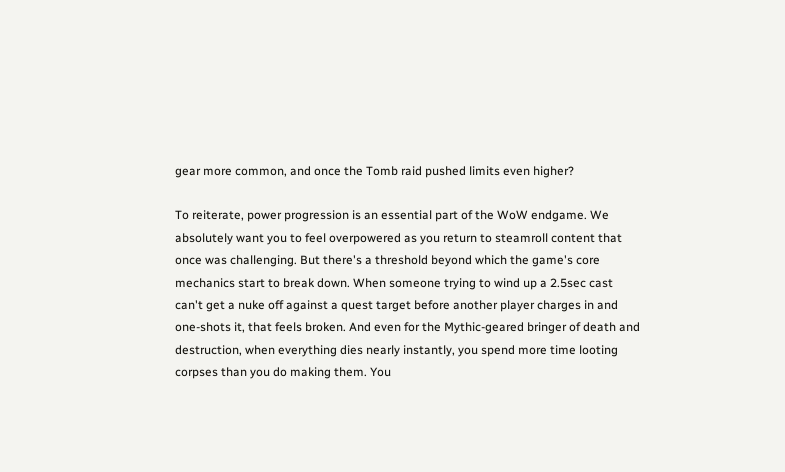gear more common, and once the Tomb raid pushed limits even higher?

To reiterate, power progression is an essential part of the WoW endgame. We absolutely want you to feel overpowered as you return to steamroll content that once was challenging. But there's a threshold beyond which the game's core mechanics start to break down. When someone trying to wind up a 2.5sec cast can't get a nuke off against a quest target before another player charges in and one-shots it, that feels broken. And even for the Mythic-geared bringer of death and destruction, when everything dies nearly instantly, you spend more time looting corpses than you do making them. You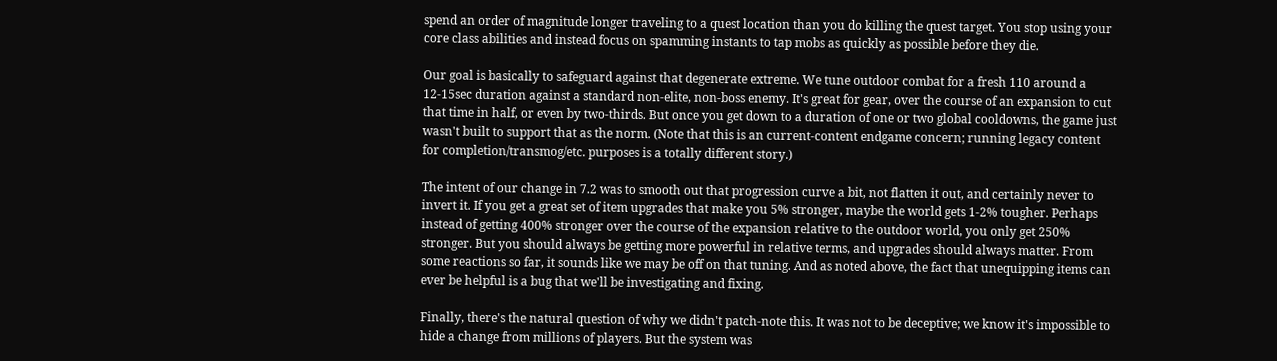spend an order of magnitude longer traveling to a quest location than you do killing the quest target. You stop using your core class abilities and instead focus on spamming instants to tap mobs as quickly as possible before they die.

Our goal is basically to safeguard against that degenerate extreme. We tune outdoor combat for a fresh 110 around a 12-15sec duration against a standard non-elite, non-boss enemy. It's great for gear, over the course of an expansion to cut that time in half, or even by two-thirds. But once you get down to a duration of one or two global cooldowns, the game just wasn't built to support that as the norm. (Note that this is an current-content endgame concern; running legacy content for completion/transmog/etc. purposes is a totally different story.)

The intent of our change in 7.2 was to smooth out that progression curve a bit, not flatten it out, and certainly never to invert it. If you get a great set of item upgrades that make you 5% stronger, maybe the world gets 1-2% tougher. Perhaps instead of getting 400% stronger over the course of the expansion relative to the outdoor world, you only get 250% stronger. But you should always be getting more powerful in relative terms, and upgrades should always matter. From some reactions so far, it sounds like we may be off on that tuning. And as noted above, the fact that unequipping items can ever be helpful is a bug that we'll be investigating and fixing.

Finally, there's the natural question of why we didn't patch-note this. It was not to be deceptive; we know it's impossible to hide a change from millions of players. But the system was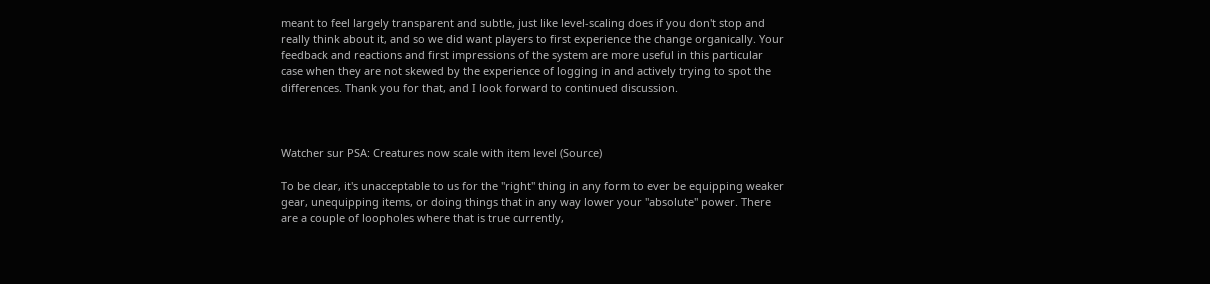meant to feel largely transparent and subtle, just like level-scaling does if you don't stop and really think about it, and so we did want players to first experience the change organically. Your feedback and reactions and first impressions of the system are more useful in this particular case when they are not skewed by the experience of logging in and actively trying to spot the differences. Thank you for that, and I look forward to continued discussion.



Watcher sur PSA: Creatures now scale with item level (Source)

To be clear, it's unacceptable to us for the "right" thing in any form to ever be equipping weaker gear, unequipping items, or doing things that in any way lower your "absolute" power. There are a couple of loopholes where that is true currently,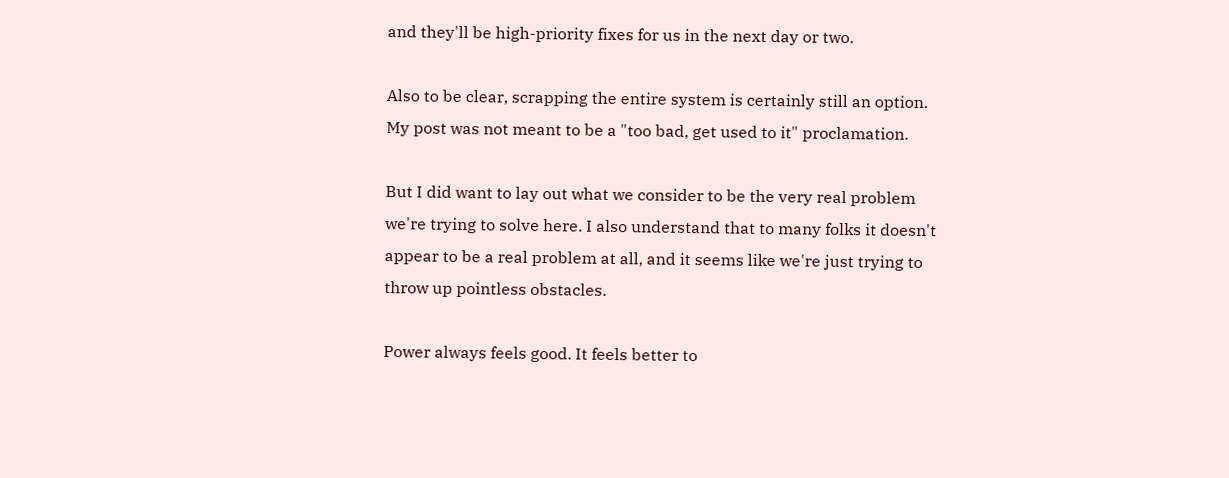and they'll be high-priority fixes for us in the next day or two.

Also to be clear, scrapping the entire system is certainly still an option. My post was not meant to be a "too bad, get used to it" proclamation.

But I did want to lay out what we consider to be the very real problem we're trying to solve here. I also understand that to many folks it doesn't appear to be a real problem at all, and it seems like we're just trying to throw up pointless obstacles.

Power always feels good. It feels better to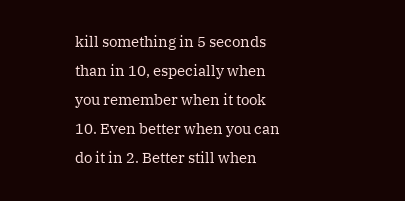kill something in 5 seconds than in 10, especially when you remember when it took 10. Even better when you can do it in 2. Better still when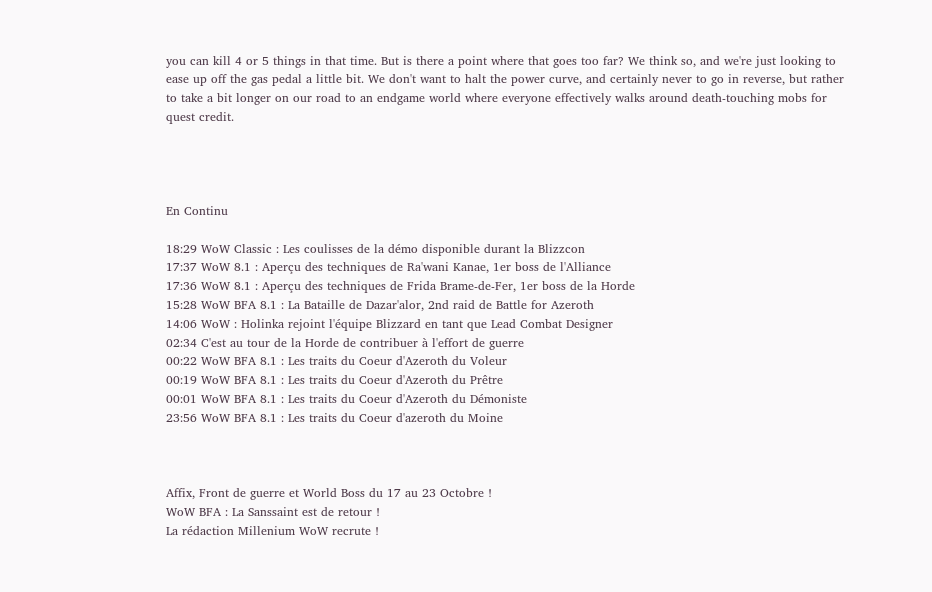you can kill 4 or 5 things in that time. But is there a point where that goes too far? We think so, and we're just looking to ease up off the gas pedal a little bit. We don't want to halt the power curve, and certainly never to go in reverse, but rather to take a bit longer on our road to an endgame world where everyone effectively walks around death-touching mobs for quest credit.




En Continu

18:29 WoW Classic : Les coulisses de la démo disponible durant la Blizzcon
17:37 WoW 8.1 : Aperçu des techniques de Ra'wani Kanae, 1er boss de l'Alliance
17:36 WoW 8.1 : Aperçu des techniques de Frida Brame-de-Fer, 1er boss de la Horde
15:28 WoW BFA 8.1 : La Bataille de Dazar'alor, 2nd raid de Battle for Azeroth
14:06 WoW : Holinka rejoint l'équipe Blizzard en tant que Lead Combat Designer
02:34 C'est au tour de la Horde de contribuer à l'effort de guerre
00:22 WoW BFA 8.1 : Les traits du Coeur d'Azeroth du Voleur
00:19 WoW BFA 8.1 : Les traits du Coeur d'Azeroth du Prêtre
00:01 WoW BFA 8.1 : Les traits du Coeur d'Azeroth du Démoniste
23:56 WoW BFA 8.1 : Les traits du Coeur d'azeroth du Moine



Affix, Front de guerre et World Boss du 17 au 23 Octobre !
WoW BFA : La Sanssaint est de retour !
La rédaction Millenium WoW recrute !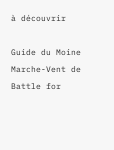à découvrir

Guide du Moine Marche-Vent de Battle for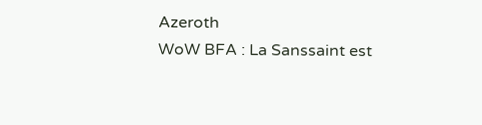Azeroth
WoW BFA : La Sanssaint est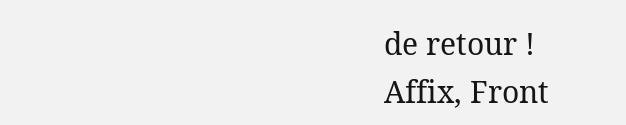de retour !
Affix, Front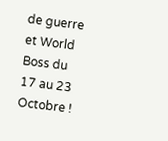de guerre et World Boss du 17 au 23 Octobre !